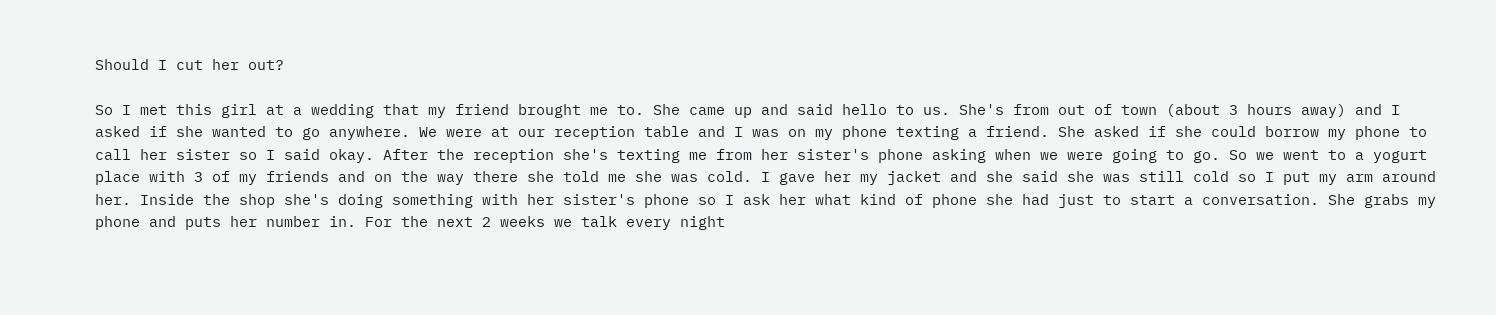Should I cut her out?

So I met this girl at a wedding that my friend brought me to. She came up and said hello to us. She's from out of town (about 3 hours away) and I asked if she wanted to go anywhere. We were at our reception table and I was on my phone texting a friend. She asked if she could borrow my phone to call her sister so I said okay. After the reception she's texting me from her sister's phone asking when we were going to go. So we went to a yogurt place with 3 of my friends and on the way there she told me she was cold. I gave her my jacket and she said she was still cold so I put my arm around her. Inside the shop she's doing something with her sister's phone so I ask her what kind of phone she had just to start a conversation. She grabs my phone and puts her number in. For the next 2 weeks we talk every night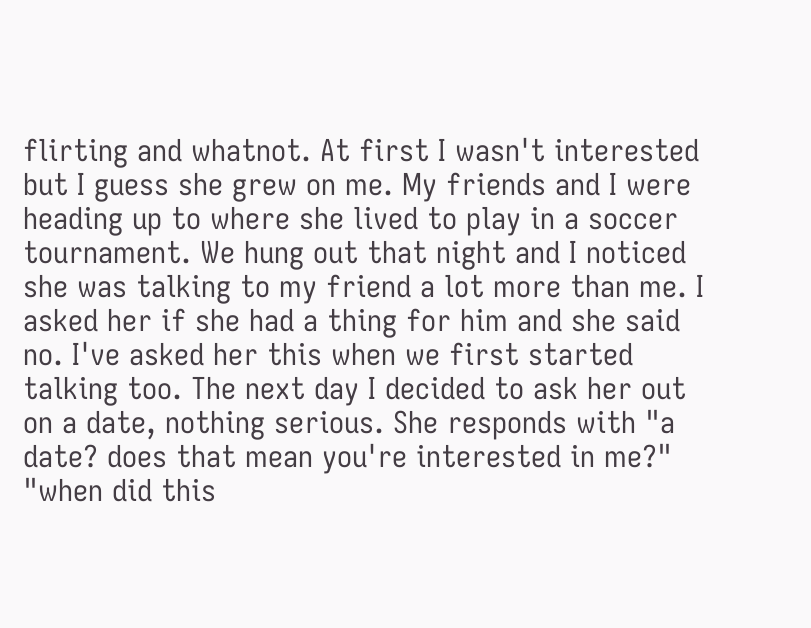flirting and whatnot. At first I wasn't interested but I guess she grew on me. My friends and I were heading up to where she lived to play in a soccer tournament. We hung out that night and I noticed she was talking to my friend a lot more than me. I asked her if she had a thing for him and she said no. I've asked her this when we first started talking too. The next day I decided to ask her out on a date, nothing serious. She responds with "a date? does that mean you're interested in me?" "when did this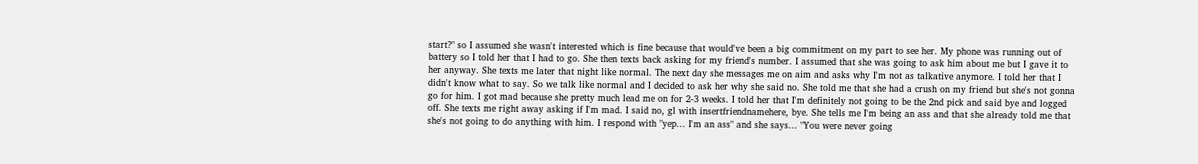start?" so I assumed she wasn't interested which is fine because that would've been a big commitment on my part to see her. My phone was running out of battery so I told her that I had to go. She then texts back asking for my friend's number. I assumed that she was going to ask him about me but I gave it to her anyway. She texts me later that night like normal. The next day she messages me on aim and asks why I'm not as talkative anymore. I told her that I didn't know what to say. So we talk like normal and I decided to ask her why she said no. She told me that she had a crush on my friend but she's not gonna go for him. I got mad because she pretty much lead me on for 2-3 weeks. I told her that I'm definitely not going to be the 2nd pick and said bye and logged off. She texts me right away asking if I'm mad. I said no, gl with insertfriendnamehere, bye. She tells me I'm being an ass and that she already told me that she's not going to do anything with him. I respond with "yep... I'm an ass" and she says... "You were never going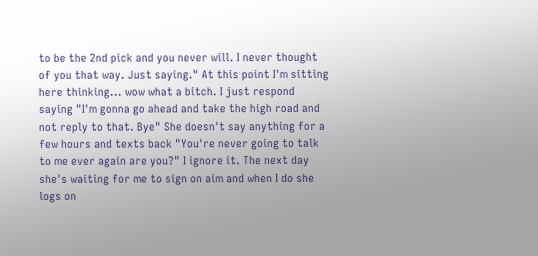to be the 2nd pick and you never will. I never thought of you that way. Just saying." At this point I'm sitting here thinking... wow what a bitch. I just respond saying "I'm gonna go ahead and take the high road and not reply to that. Bye" She doesn't say anything for a few hours and texts back "You're never going to talk to me ever again are you?" I ignore it. The next day she's waiting for me to sign on aim and when I do she logs on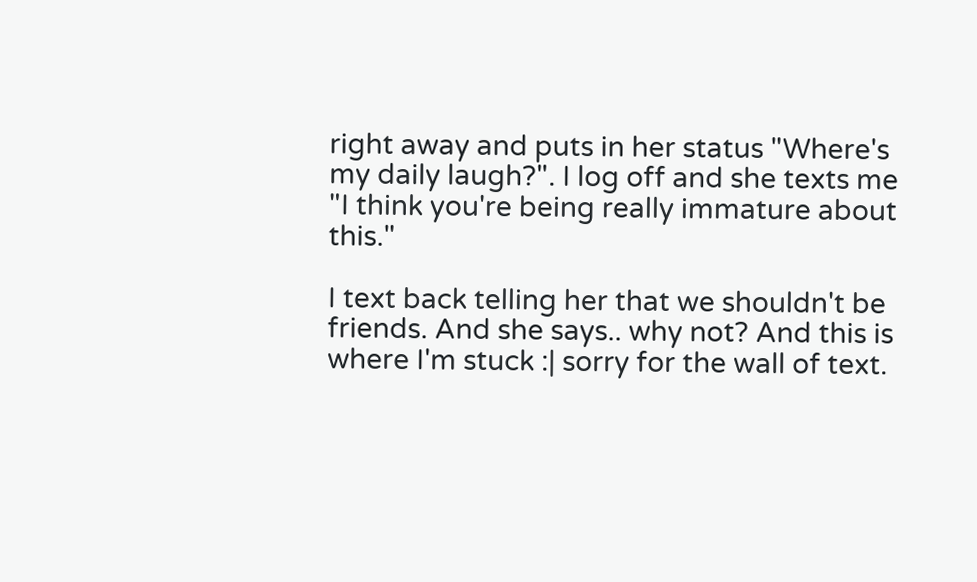right away and puts in her status "Where's my daily laugh?". I log off and she texts me "I think you're being really immature about this."

I text back telling her that we shouldn't be friends. And she says.. why not? And this is where I'm stuck :| sorry for the wall of text.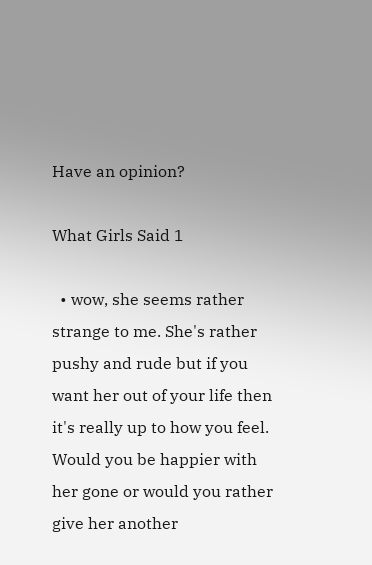Have an opinion?

What Girls Said 1

  • wow, she seems rather strange to me. She's rather pushy and rude but if you want her out of your life then it's really up to how you feel. Would you be happier with her gone or would you rather give her another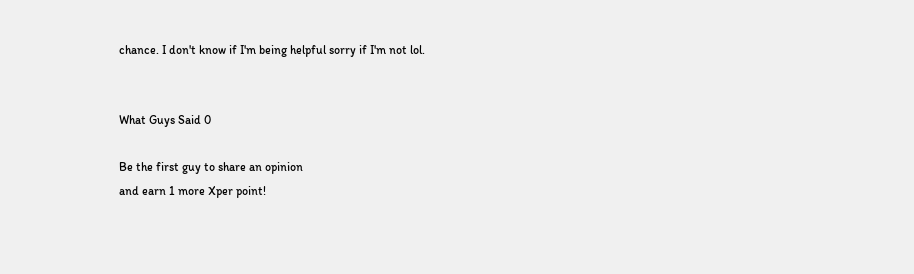chance. I don't know if I'm being helpful sorry if I'm not lol.


What Guys Said 0

Be the first guy to share an opinion
and earn 1 more Xper point!